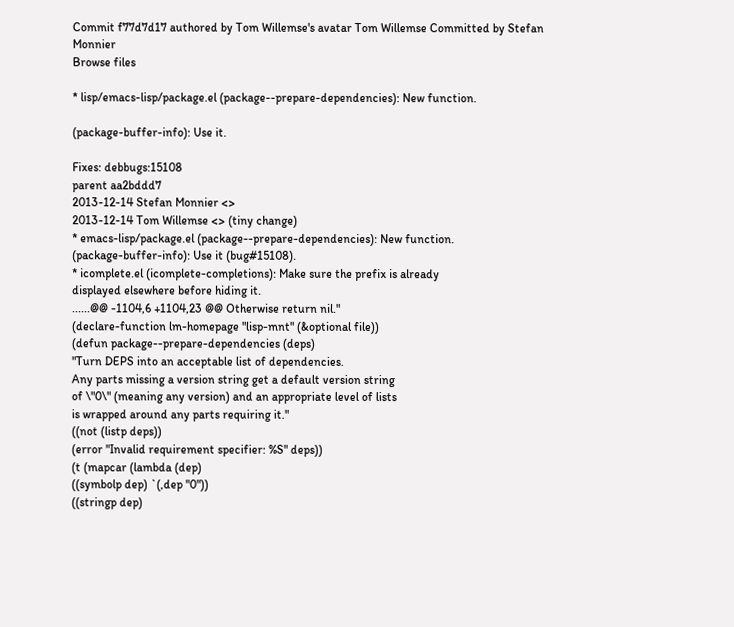Commit f77d7d17 authored by Tom Willemse's avatar Tom Willemse Committed by Stefan Monnier
Browse files

* lisp/emacs-lisp/package.el (package--prepare-dependencies): New function.

(package-buffer-info): Use it.

Fixes: debbugs:15108
parent aa2bddd7
2013-12-14 Stefan Monnier <>
2013-12-14 Tom Willemse <> (tiny change)
* emacs-lisp/package.el (package--prepare-dependencies): New function.
(package-buffer-info): Use it (bug#15108).
* icomplete.el (icomplete-completions): Make sure the prefix is already
displayed elsewhere before hiding it.
......@@ -1104,6 +1104,23 @@ Otherwise return nil."
(declare-function lm-homepage "lisp-mnt" (&optional file))
(defun package--prepare-dependencies (deps)
"Turn DEPS into an acceptable list of dependencies.
Any parts missing a version string get a default version string
of \"0\" (meaning any version) and an appropriate level of lists
is wrapped around any parts requiring it."
((not (listp deps))
(error "Invalid requirement specifier: %S" deps))
(t (mapcar (lambda (dep)
((symbolp dep) `(,dep "0"))
((stringp dep)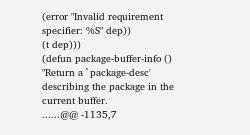(error "Invalid requirement specifier: %S" dep))
(t dep)))
(defun package-buffer-info ()
"Return a `package-desc' describing the package in the current buffer.
......@@ -1135,7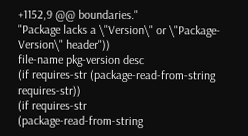+1152,9 @@ boundaries."
"Package lacks a \"Version\" or \"Package-Version\" header"))
file-name pkg-version desc
(if requires-str (package-read-from-string requires-str))
(if requires-str
(package-read-from-string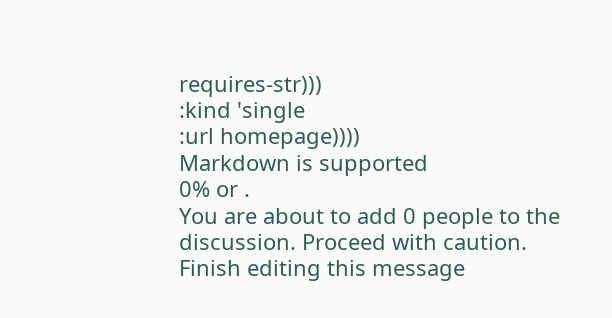requires-str)))
:kind 'single
:url homepage))))
Markdown is supported
0% or .
You are about to add 0 people to the discussion. Proceed with caution.
Finish editing this message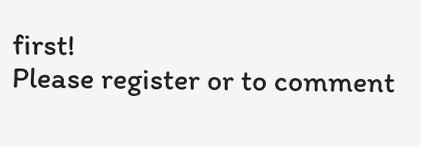first!
Please register or to comment